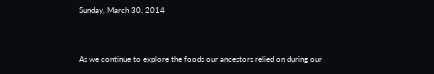Sunday, March 30, 2014


As we continue to explore the foods our ancestors relied on during our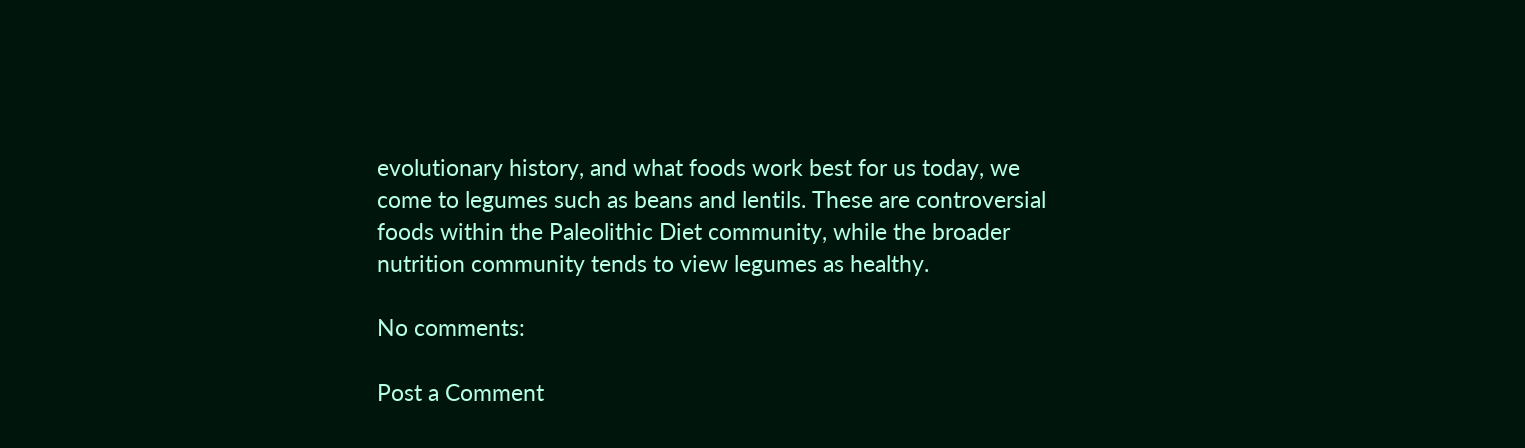evolutionary history, and what foods work best for us today, we come to legumes such as beans and lentils. These are controversial foods within the Paleolithic Diet community, while the broader nutrition community tends to view legumes as healthy.

No comments:

Post a Comment